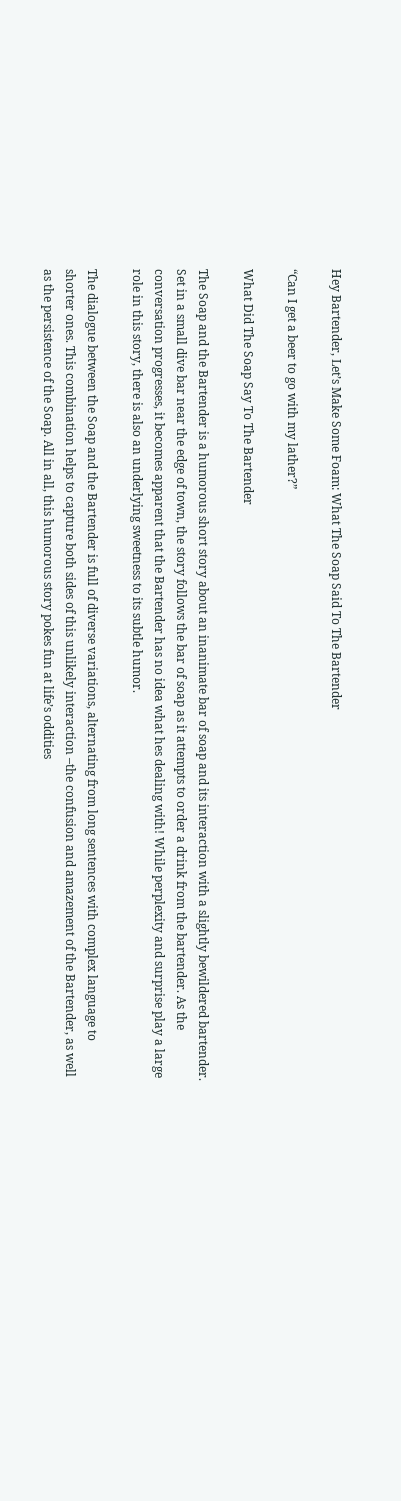Hey Bartender, Let’s Make Some Foam: What The Soap Said To The Bartender

“Can I get a beer to go with my lather?”

What Did The Soap Say To The Bartender

The Soap and the Bartender is a humorous short story about an inanimate bar of soap and its interaction with a slightly bewildered bartender. Set in a small dive bar near the edge of town, the story follows the bar of soap as it attempts to order a drink from the bartender. As the conversation progresses, it becomes apparent that the Bartender has no idea what hes dealing with! While perplexity and surprise play a large role in this story, there is also an underlying sweetness to its subtle humor.

The dialogue between the Soap and the Bartender is full of diverse variations, alternating from long sentences with complex language to shorter ones. This combination helps to capture both sides of this unlikely interaction –the confusion and amazement of the Bartender, as well as the persistence of the Soap. All in all, this humorous story pokes fun at life’s oddities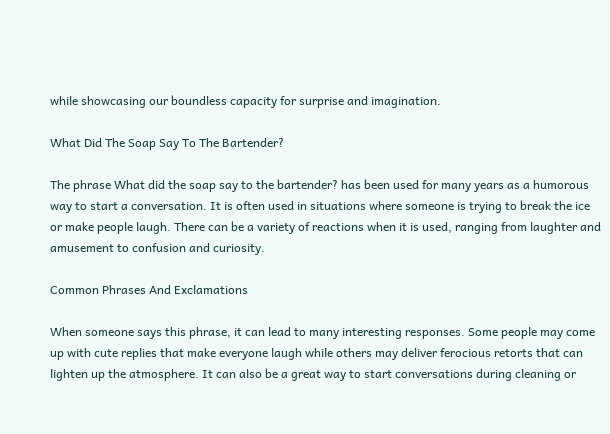while showcasing our boundless capacity for surprise and imagination.

What Did The Soap Say To The Bartender?

The phrase What did the soap say to the bartender? has been used for many years as a humorous way to start a conversation. It is often used in situations where someone is trying to break the ice or make people laugh. There can be a variety of reactions when it is used, ranging from laughter and amusement to confusion and curiosity.

Common Phrases And Exclamations

When someone says this phrase, it can lead to many interesting responses. Some people may come up with cute replies that make everyone laugh while others may deliver ferocious retorts that can lighten up the atmosphere. It can also be a great way to start conversations during cleaning or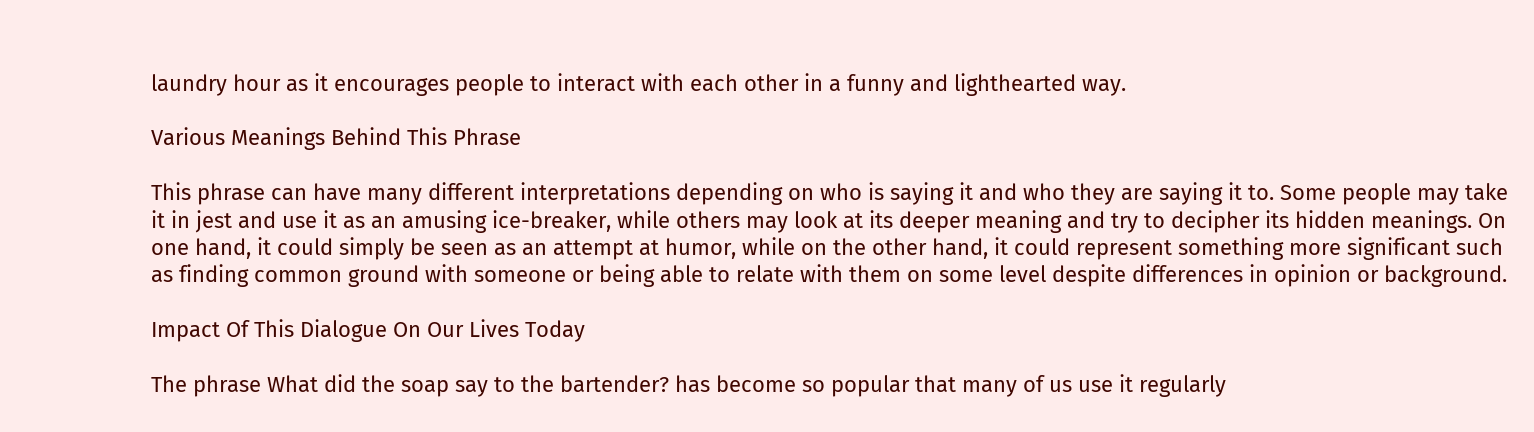laundry hour as it encourages people to interact with each other in a funny and lighthearted way.

Various Meanings Behind This Phrase

This phrase can have many different interpretations depending on who is saying it and who they are saying it to. Some people may take it in jest and use it as an amusing ice-breaker, while others may look at its deeper meaning and try to decipher its hidden meanings. On one hand, it could simply be seen as an attempt at humor, while on the other hand, it could represent something more significant such as finding common ground with someone or being able to relate with them on some level despite differences in opinion or background.

Impact Of This Dialogue On Our Lives Today

The phrase What did the soap say to the bartender? has become so popular that many of us use it regularly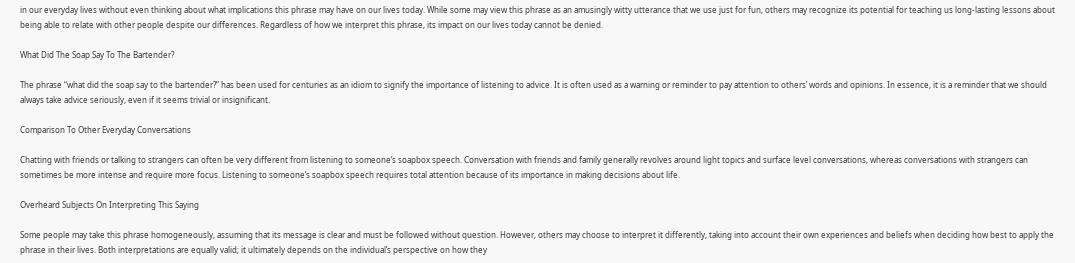in our everyday lives without even thinking about what implications this phrase may have on our lives today. While some may view this phrase as an amusingly witty utterance that we use just for fun, others may recognize its potential for teaching us long-lasting lessons about being able to relate with other people despite our differences. Regardless of how we interpret this phrase, its impact on our lives today cannot be denied.

What Did The Soap Say To The Bartender?

The phrase “what did the soap say to the bartender?” has been used for centuries as an idiom to signify the importance of listening to advice. It is often used as a warning or reminder to pay attention to others’ words and opinions. In essence, it is a reminder that we should always take advice seriously, even if it seems trivial or insignificant.

Comparison To Other Everyday Conversations

Chatting with friends or talking to strangers can often be very different from listening to someone’s soapbox speech. Conversation with friends and family generally revolves around light topics and surface level conversations, whereas conversations with strangers can sometimes be more intense and require more focus. Listening to someone’s soapbox speech requires total attention because of its importance in making decisions about life.

Overheard Subjects On Interpreting This Saying

Some people may take this phrase homogeneously, assuming that its message is clear and must be followed without question. However, others may choose to interpret it differently, taking into account their own experiences and beliefs when deciding how best to apply the phrase in their lives. Both interpretations are equally valid; it ultimately depends on the individual’s perspective on how they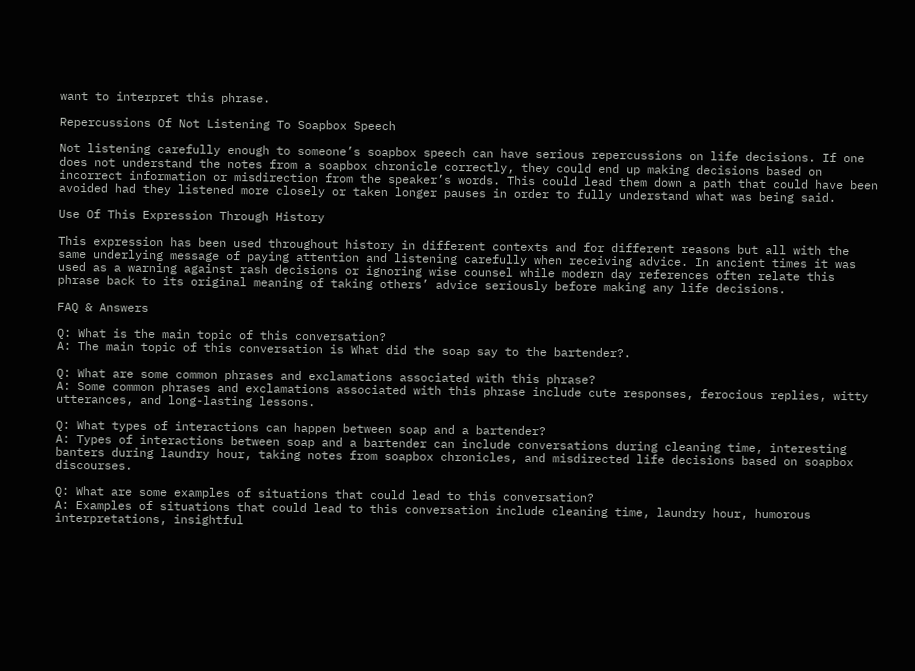want to interpret this phrase.

Repercussions Of Not Listening To Soapbox Speech

Not listening carefully enough to someone’s soapbox speech can have serious repercussions on life decisions. If one does not understand the notes from a soapbox chronicle correctly, they could end up making decisions based on incorrect information or misdirection from the speaker’s words. This could lead them down a path that could have been avoided had they listened more closely or taken longer pauses in order to fully understand what was being said.

Use Of This Expression Through History

This expression has been used throughout history in different contexts and for different reasons but all with the same underlying message of paying attention and listening carefully when receiving advice. In ancient times it was used as a warning against rash decisions or ignoring wise counsel while modern day references often relate this phrase back to its original meaning of taking others’ advice seriously before making any life decisions.

FAQ & Answers

Q: What is the main topic of this conversation?
A: The main topic of this conversation is What did the soap say to the bartender?.

Q: What are some common phrases and exclamations associated with this phrase?
A: Some common phrases and exclamations associated with this phrase include cute responses, ferocious replies, witty utterances, and long-lasting lessons.

Q: What types of interactions can happen between soap and a bartender?
A: Types of interactions between soap and a bartender can include conversations during cleaning time, interesting banters during laundry hour, taking notes from soapbox chronicles, and misdirected life decisions based on soapbox discourses.

Q: What are some examples of situations that could lead to this conversation?
A: Examples of situations that could lead to this conversation include cleaning time, laundry hour, humorous interpretations, insightful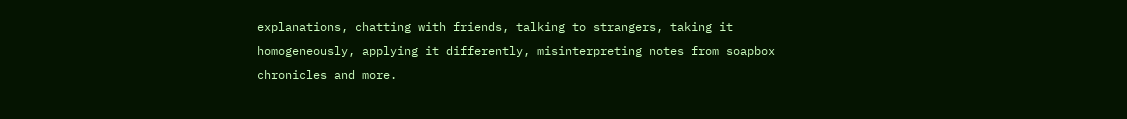explanations, chatting with friends, talking to strangers, taking it homogeneously, applying it differently, misinterpreting notes from soapbox chronicles and more.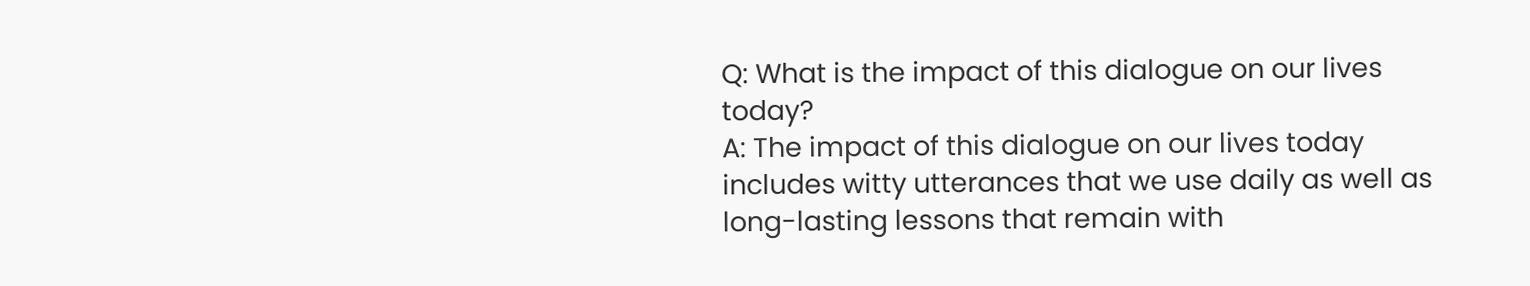Q: What is the impact of this dialogue on our lives today?
A: The impact of this dialogue on our lives today includes witty utterances that we use daily as well as long-lasting lessons that remain with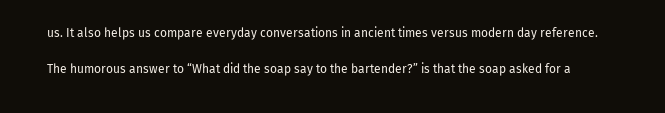us. It also helps us compare everyday conversations in ancient times versus modern day reference.

The humorous answer to “What did the soap say to the bartender?” is that the soap asked for a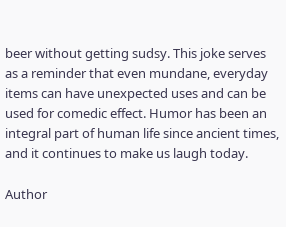beer without getting sudsy. This joke serves as a reminder that even mundane, everyday items can have unexpected uses and can be used for comedic effect. Humor has been an integral part of human life since ancient times, and it continues to make us laugh today.

Author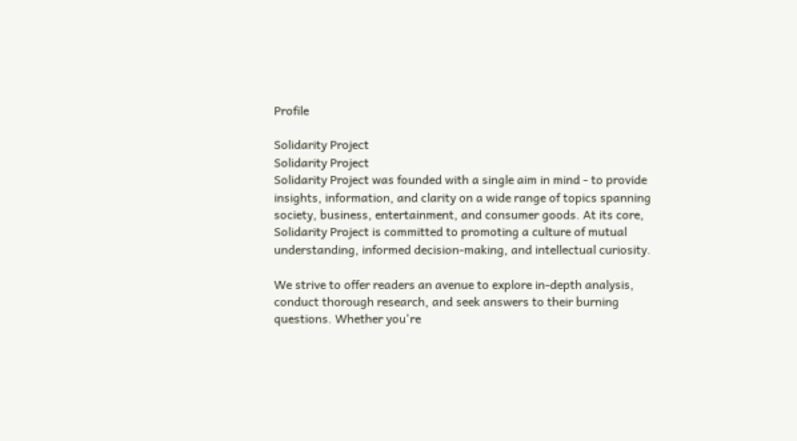Profile

Solidarity Project
Solidarity Project
Solidarity Project was founded with a single aim in mind - to provide insights, information, and clarity on a wide range of topics spanning society, business, entertainment, and consumer goods. At its core, Solidarity Project is committed to promoting a culture of mutual understanding, informed decision-making, and intellectual curiosity.

We strive to offer readers an avenue to explore in-depth analysis, conduct thorough research, and seek answers to their burning questions. Whether you're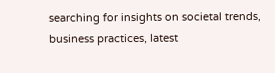searching for insights on societal trends, business practices, latest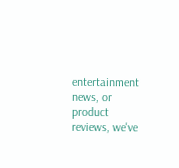entertainment news, or product reviews, we've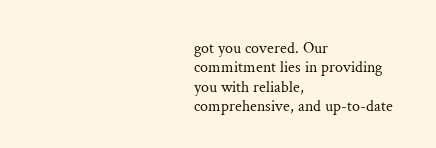got you covered. Our commitment lies in providing you with reliable, comprehensive, and up-to-date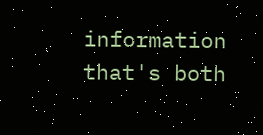information that's both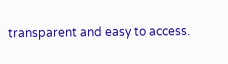transparent and easy to access.